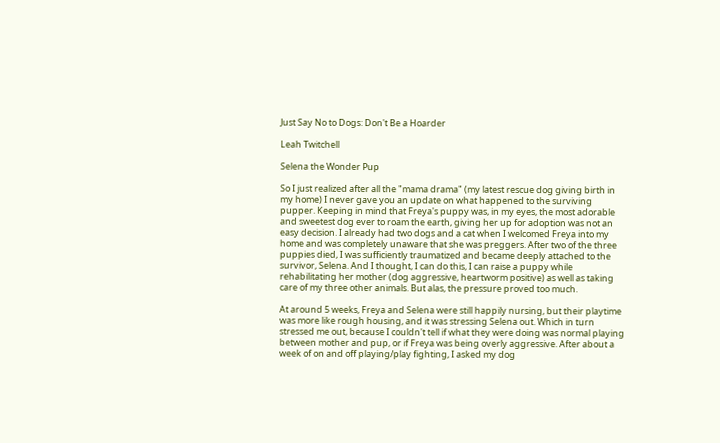Just Say No to Dogs: Don't Be a Hoarder

Leah Twitchell

Selena the Wonder Pup

So I just realized after all the "mama drama" (my latest rescue dog giving birth in my home) I never gave you an update on what happened to the surviving pupper. Keeping in mind that Freya's puppy was, in my eyes, the most adorable and sweetest dog ever to roam the earth, giving her up for adoption was not an easy decision. I already had two dogs and a cat when I welcomed Freya into my home and was completely unaware that she was preggers. After two of the three puppies died, I was sufficiently traumatized and became deeply attached to the survivor, Selena. And I thought, I can do this, I can raise a puppy while rehabilitating her mother (dog aggressive, heartworm positive) as well as taking care of my three other animals. But alas, the pressure proved too much.

At around 5 weeks, Freya and Selena were still happily nursing, but their playtime was more like rough housing, and it was stressing Selena out. Which in turn stressed me out, because I couldn't tell if what they were doing was normal playing between mother and pup, or if Freya was being overly aggressive. After about a week of on and off playing/play fighting, I asked my dog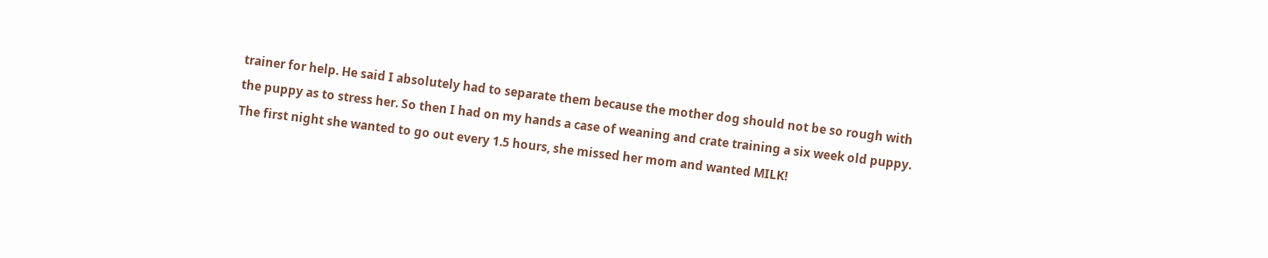trainer for help. He said I absolutely had to separate them because the mother dog should not be so rough with the puppy as to stress her. So then I had on my hands a case of weaning and crate training a six week old puppy. The first night she wanted to go out every 1.5 hours, she missed her mom and wanted MILK!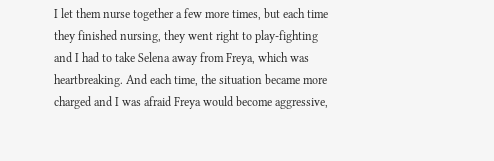I let them nurse together a few more times, but each time they finished nursing, they went right to play-fighting and I had to take Selena away from Freya, which was heartbreaking. And each time, the situation became more charged and I was afraid Freya would become aggressive,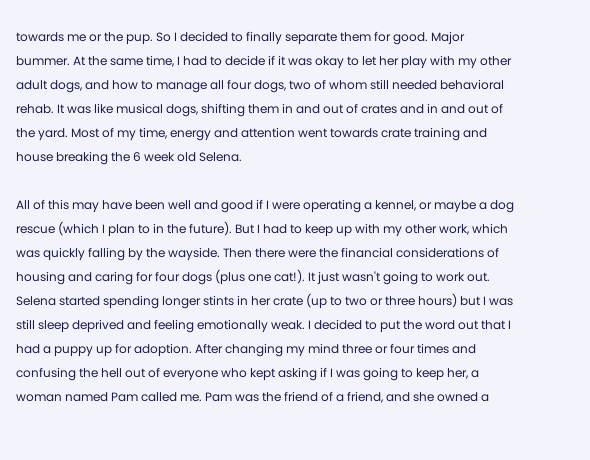towards me or the pup. So I decided to finally separate them for good. Major bummer. At the same time, I had to decide if it was okay to let her play with my other adult dogs, and how to manage all four dogs, two of whom still needed behavioral rehab. It was like musical dogs, shifting them in and out of crates and in and out of the yard. Most of my time, energy and attention went towards crate training and house breaking the 6 week old Selena.

All of this may have been well and good if I were operating a kennel, or maybe a dog rescue (which I plan to in the future). But I had to keep up with my other work, which was quickly falling by the wayside. Then there were the financial considerations of housing and caring for four dogs (plus one cat!). It just wasn't going to work out. Selena started spending longer stints in her crate (up to two or three hours) but I was still sleep deprived and feeling emotionally weak. I decided to put the word out that I had a puppy up for adoption. After changing my mind three or four times and confusing the hell out of everyone who kept asking if I was going to keep her, a woman named Pam called me. Pam was the friend of a friend, and she owned a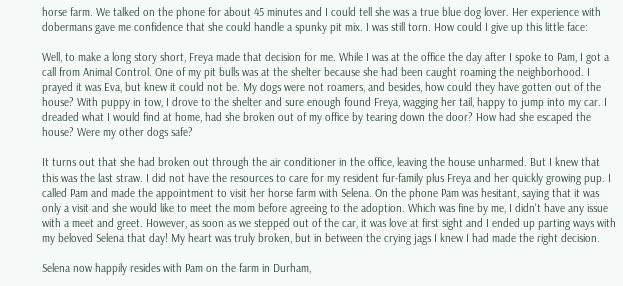horse farm. We talked on the phone for about 45 minutes and I could tell she was a true blue dog lover. Her experience with dobermans gave me confidence that she could handle a spunky pit mix. I was still torn. How could I give up this little face:

Well, to make a long story short, Freya made that decision for me. While I was at the office the day after I spoke to Pam, I got a call from Animal Control. One of my pit bulls was at the shelter because she had been caught roaming the neighborhood. I prayed it was Eva, but knew it could not be. My dogs were not roamers, and besides, how could they have gotten out of the house? With puppy in tow, I drove to the shelter and sure enough found Freya, wagging her tail, happy to jump into my car. I dreaded what I would find at home, had she broken out of my office by tearing down the door? How had she escaped the house? Were my other dogs safe?

It turns out that she had broken out through the air conditioner in the office, leaving the house unharmed. But I knew that this was the last straw. I did not have the resources to care for my resident fur-family plus Freya and her quickly growing pup. I called Pam and made the appointment to visit her horse farm with Selena. On the phone Pam was hesitant, saying that it was only a visit and she would like to meet the mom before agreeing to the adoption. Which was fine by me, I didn't have any issue with a meet and greet. However, as soon as we stepped out of the car, it was love at first sight and I ended up parting ways with my beloved Selena that day! My heart was truly broken, but in between the crying jags I knew I had made the right decision.

Selena now happily resides with Pam on the farm in Durham,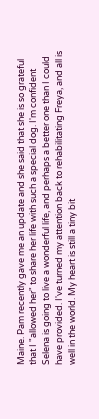Maine. Pam recently gave me an update and she said that she is so grateful that I "allowed her" to share her life with such a special dog. I'm confident Selena is going to live a wonderful life, and perhaps a better one than I could have provided. I've turned my attention back to rehabilitating Freya, and all is well in the world. My heart is still a tiny bit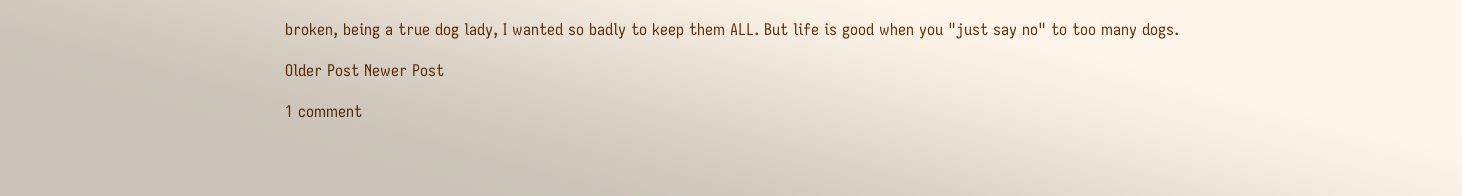broken, being a true dog lady, I wanted so badly to keep them ALL. But life is good when you "just say no" to too many dogs.

Older Post Newer Post

1 comment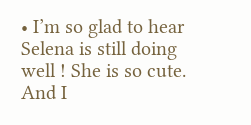• I’m so glad to hear Selena is still doing well ! She is so cute. And I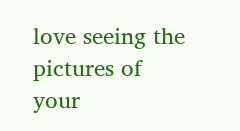love seeing the pictures of your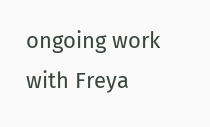ongoing work with Freya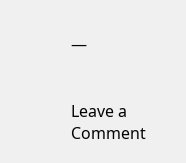—


Leave a Comment